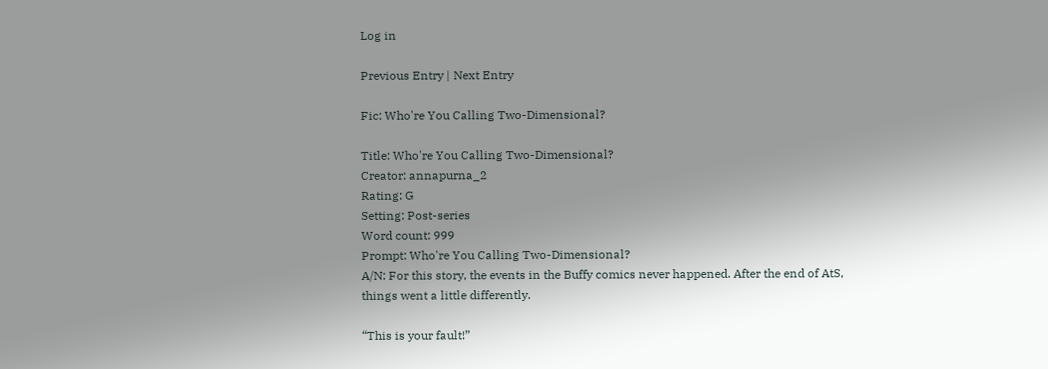Log in

Previous Entry | Next Entry

Fic: Who're You Calling Two-Dimensional?

Title: Who're You Calling Two-Dimensional?
Creator: annapurna_2
Rating: G
Setting: Post-series
Word count: 999
Prompt: Who're You Calling Two-Dimensional?
A/N: For this story, the events in the Buffy comics never happened. After the end of AtS, things went a little differently.

“This is your fault!”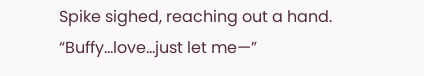Spike sighed, reaching out a hand. “Buffy…love…just let me—”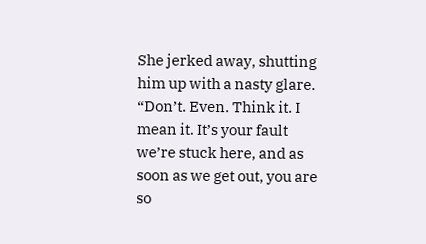She jerked away, shutting him up with a nasty glare. “Don’t. Even. Think it. I mean it. It’s your fault we’re stuck here, and as soon as we get out, you are so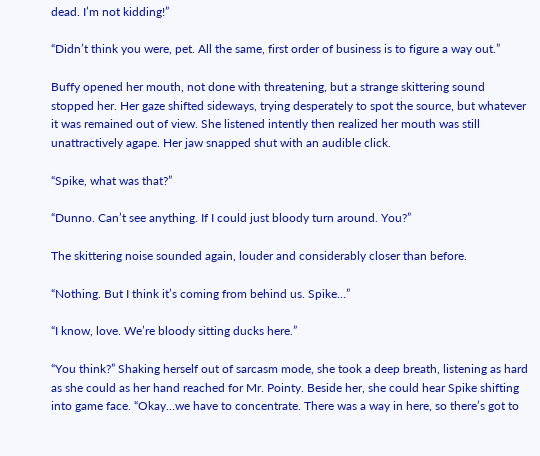dead. I’m not kidding!”

“Didn’t think you were, pet. All the same, first order of business is to figure a way out.”

Buffy opened her mouth, not done with threatening, but a strange skittering sound stopped her. Her gaze shifted sideways, trying desperately to spot the source, but whatever it was remained out of view. She listened intently then realized her mouth was still unattractively agape. Her jaw snapped shut with an audible click.

“Spike, what was that?”

“Dunno. Can’t see anything. If I could just bloody turn around. You?”

The skittering noise sounded again, louder and considerably closer than before.

“Nothing. But I think it’s coming from behind us. Spike…”

“I know, love. We’re bloody sitting ducks here.”

“You think?” Shaking herself out of sarcasm mode, she took a deep breath, listening as hard as she could as her hand reached for Mr. Pointy. Beside her, she could hear Spike shifting into game face. “Okay…we have to concentrate. There was a way in here, so there’s got to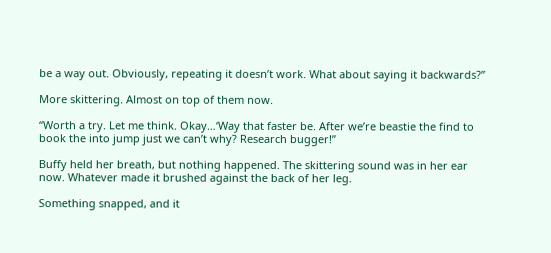be a way out. Obviously, repeating it doesn’t work. What about saying it backwards?”

More skittering. Almost on top of them now.

“Worth a try. Let me think. Okay…‘Way that faster be. After we’re beastie the find to book the into jump just we can’t why? Research bugger!”

Buffy held her breath, but nothing happened. The skittering sound was in her ear now. Whatever made it brushed against the back of her leg.

Something snapped, and it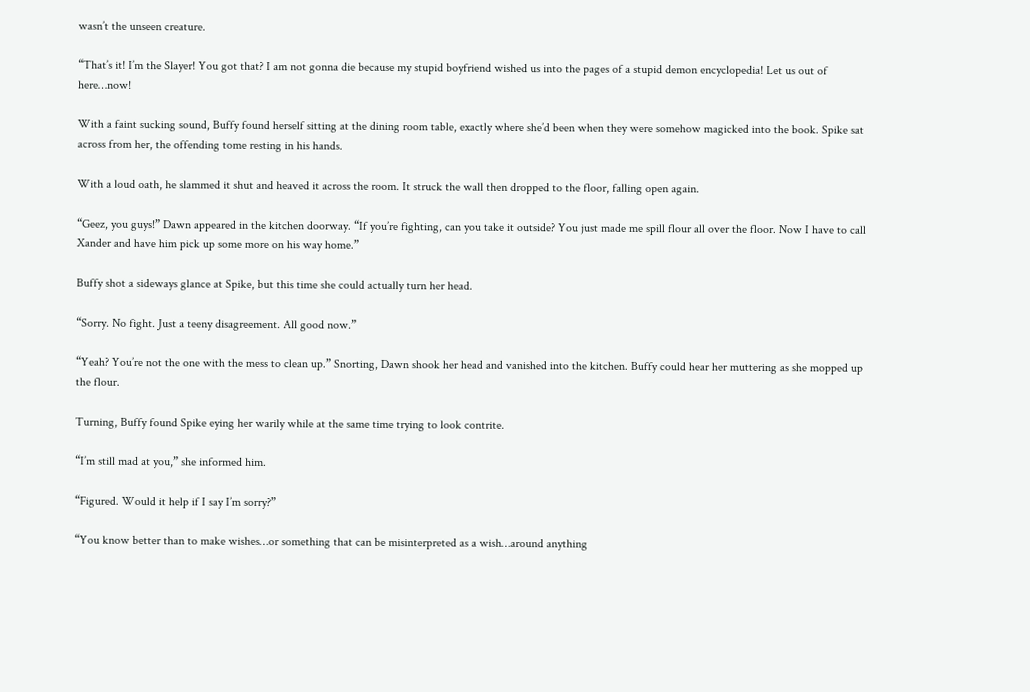wasn’t the unseen creature.

“That’s it! I’m the Slayer! You got that? I am not gonna die because my stupid boyfriend wished us into the pages of a stupid demon encyclopedia! Let us out of here…now!

With a faint sucking sound, Buffy found herself sitting at the dining room table, exactly where she’d been when they were somehow magicked into the book. Spike sat across from her, the offending tome resting in his hands.

With a loud oath, he slammed it shut and heaved it across the room. It struck the wall then dropped to the floor, falling open again.

“Geez, you guys!” Dawn appeared in the kitchen doorway. “If you’re fighting, can you take it outside? You just made me spill flour all over the floor. Now I have to call Xander and have him pick up some more on his way home.”

Buffy shot a sideways glance at Spike, but this time she could actually turn her head.

“Sorry. No fight. Just a teeny disagreement. All good now.”

“Yeah? You’re not the one with the mess to clean up.” Snorting, Dawn shook her head and vanished into the kitchen. Buffy could hear her muttering as she mopped up the flour.

Turning, Buffy found Spike eying her warily while at the same time trying to look contrite.

“I’m still mad at you,” she informed him.

“Figured. Would it help if I say I’m sorry?”

“You know better than to make wishes…or something that can be misinterpreted as a wish…around anything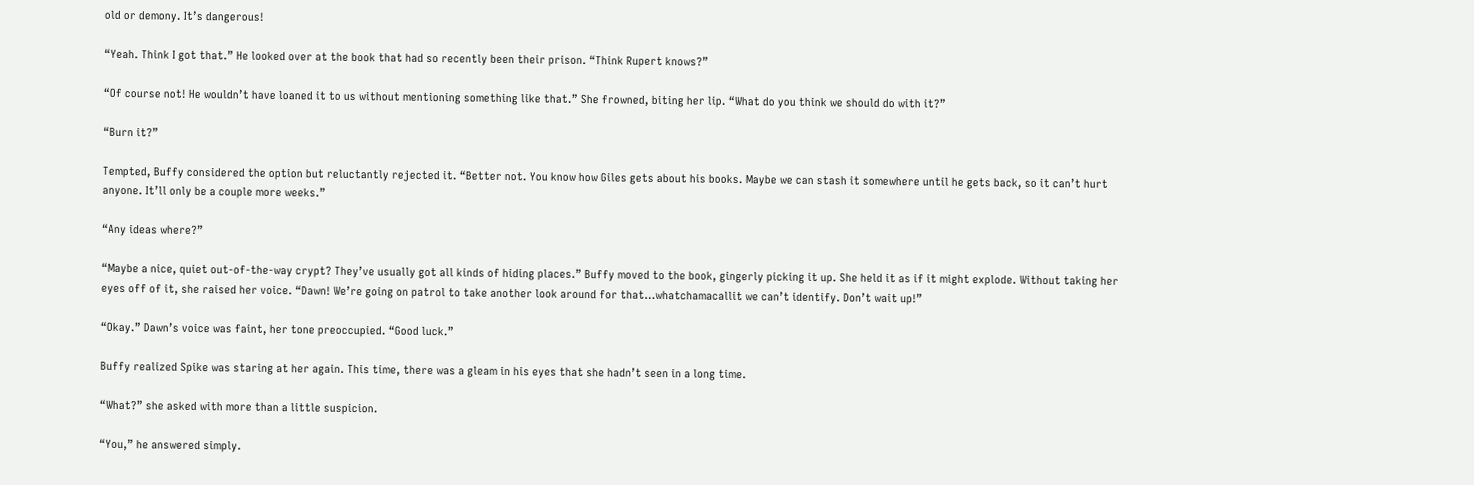old or demony. It’s dangerous!

“Yeah. Think I got that.” He looked over at the book that had so recently been their prison. “Think Rupert knows?”

“Of course not! He wouldn’t have loaned it to us without mentioning something like that.” She frowned, biting her lip. “What do you think we should do with it?”

“Burn it?”

Tempted, Buffy considered the option but reluctantly rejected it. “Better not. You know how Giles gets about his books. Maybe we can stash it somewhere until he gets back, so it can’t hurt anyone. It’ll only be a couple more weeks.”

“Any ideas where?”

“Maybe a nice, quiet out-of-the-way crypt? They’ve usually got all kinds of hiding places.” Buffy moved to the book, gingerly picking it up. She held it as if it might explode. Without taking her eyes off of it, she raised her voice. “Dawn! We’re going on patrol to take another look around for that…whatchamacallit we can’t identify. Don’t wait up!”

“Okay.” Dawn’s voice was faint, her tone preoccupied. “Good luck.”

Buffy realized Spike was staring at her again. This time, there was a gleam in his eyes that she hadn’t seen in a long time.

“What?” she asked with more than a little suspicion.

“You,” he answered simply.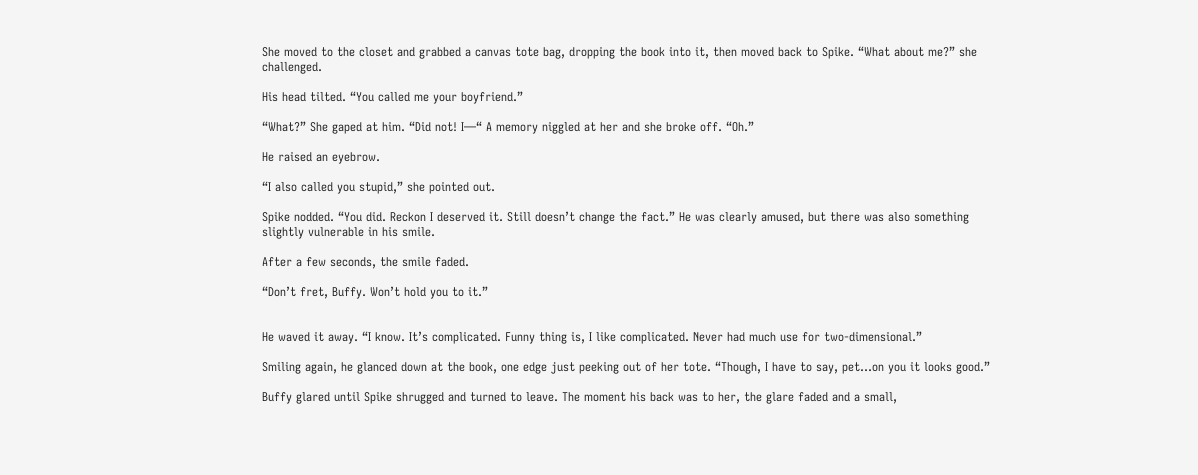She moved to the closet and grabbed a canvas tote bag, dropping the book into it, then moved back to Spike. “What about me?” she challenged.

His head tilted. “You called me your boyfriend.”

“What?” She gaped at him. “Did not! I—“ A memory niggled at her and she broke off. “Oh.”

He raised an eyebrow.

“I also called you stupid,” she pointed out.

Spike nodded. “You did. Reckon I deserved it. Still doesn’t change the fact.” He was clearly amused, but there was also something slightly vulnerable in his smile.

After a few seconds, the smile faded.

“Don’t fret, Buffy. Won’t hold you to it.”


He waved it away. “I know. It’s complicated. Funny thing is, I like complicated. Never had much use for two-dimensional.”

Smiling again, he glanced down at the book, one edge just peeking out of her tote. “Though, I have to say, pet…on you it looks good.”

Buffy glared until Spike shrugged and turned to leave. The moment his back was to her, the glare faded and a small,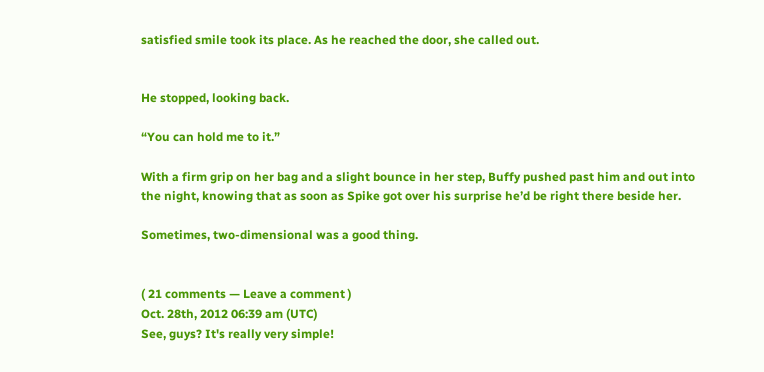satisfied smile took its place. As he reached the door, she called out.


He stopped, looking back.

“You can hold me to it.”

With a firm grip on her bag and a slight bounce in her step, Buffy pushed past him and out into the night, knowing that as soon as Spike got over his surprise he’d be right there beside her.

Sometimes, two-dimensional was a good thing.


( 21 comments — Leave a comment )
Oct. 28th, 2012 06:39 am (UTC)
See, guys? It's really very simple!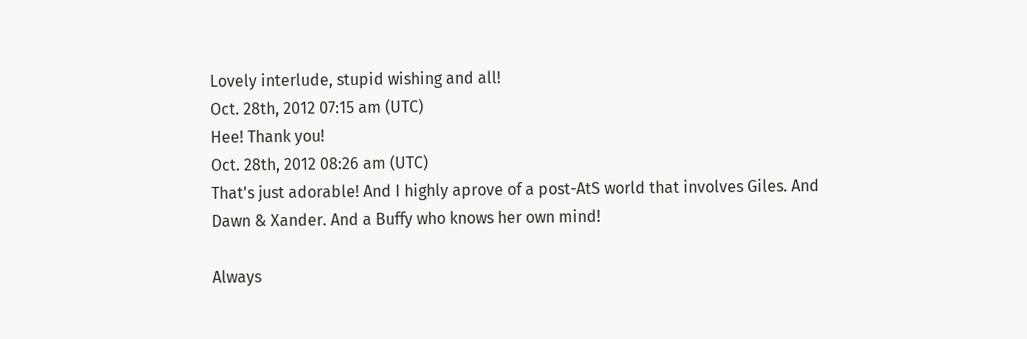Lovely interlude, stupid wishing and all!
Oct. 28th, 2012 07:15 am (UTC)
Hee! Thank you!
Oct. 28th, 2012 08:26 am (UTC)
That's just adorable! And I highly aprove of a post-AtS world that involves Giles. And Dawn & Xander. And a Buffy who knows her own mind!

Always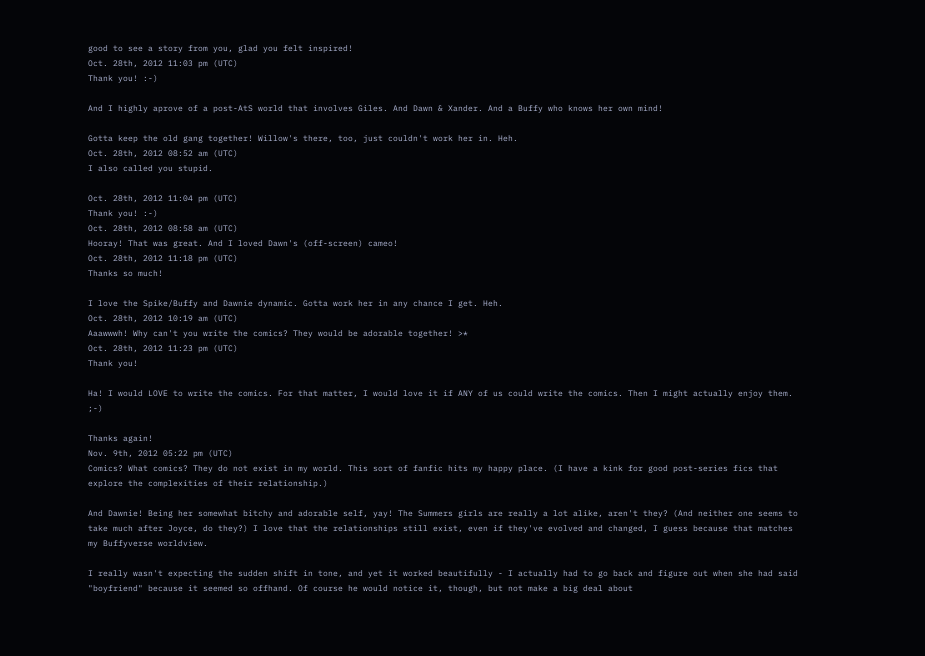good to see a story from you, glad you felt inspired!
Oct. 28th, 2012 11:03 pm (UTC)
Thank you! :-)

And I highly aprove of a post-AtS world that involves Giles. And Dawn & Xander. And a Buffy who knows her own mind!

Gotta keep the old gang together! Willow's there, too, just couldn't work her in. Heh.
Oct. 28th, 2012 08:52 am (UTC)
I also called you stupid.

Oct. 28th, 2012 11:04 pm (UTC)
Thank you! :-)
Oct. 28th, 2012 08:58 am (UTC)
Hooray! That was great. And I loved Dawn's (off-screen) cameo!
Oct. 28th, 2012 11:18 pm (UTC)
Thanks so much!

I love the Spike/Buffy and Dawnie dynamic. Gotta work her in any chance I get. Heh.
Oct. 28th, 2012 10:19 am (UTC)
Aaawwwh! Why can't you write the comics? They would be adorable together! >*
Oct. 28th, 2012 11:23 pm (UTC)
Thank you!

Ha! I would LOVE to write the comics. For that matter, I would love it if ANY of us could write the comics. Then I might actually enjoy them. ;-)

Thanks again!
Nov. 9th, 2012 05:22 pm (UTC)
Comics? What comics? They do not exist in my world. This sort of fanfic hits my happy place. (I have a kink for good post-series fics that explore the complexities of their relationship.)

And Dawnie! Being her somewhat bitchy and adorable self, yay! The Summers girls are really a lot alike, aren't they? (And neither one seems to take much after Joyce, do they?) I love that the relationships still exist, even if they've evolved and changed, I guess because that matches my Buffyverse worldview.

I really wasn't expecting the sudden shift in tone, and yet it worked beautifully - I actually had to go back and figure out when she had said "boyfriend" because it seemed so offhand. Of course he would notice it, though, but not make a big deal about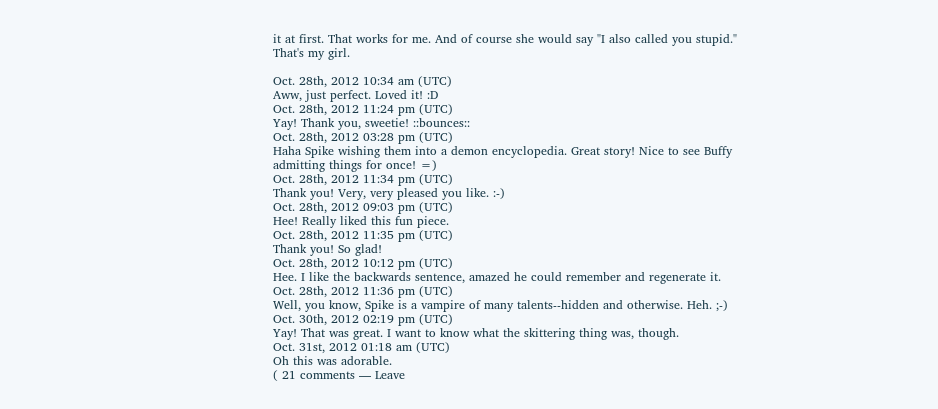it at first. That works for me. And of course she would say "I also called you stupid." That's my girl.

Oct. 28th, 2012 10:34 am (UTC)
Aww, just perfect. Loved it! :D
Oct. 28th, 2012 11:24 pm (UTC)
Yay! Thank you, sweetie! ::bounces::
Oct. 28th, 2012 03:28 pm (UTC)
Haha Spike wishing them into a demon encyclopedia. Great story! Nice to see Buffy admitting things for once! =)
Oct. 28th, 2012 11:34 pm (UTC)
Thank you! Very, very pleased you like. :-)
Oct. 28th, 2012 09:03 pm (UTC)
Hee! Really liked this fun piece.
Oct. 28th, 2012 11:35 pm (UTC)
Thank you! So glad!
Oct. 28th, 2012 10:12 pm (UTC)
Hee. I like the backwards sentence, amazed he could remember and regenerate it.
Oct. 28th, 2012 11:36 pm (UTC)
Well, you know, Spike is a vampire of many talents--hidden and otherwise. Heh. ;-)
Oct. 30th, 2012 02:19 pm (UTC)
Yay! That was great. I want to know what the skittering thing was, though.
Oct. 31st, 2012 01:18 am (UTC)
Oh this was adorable.
( 21 comments — Leave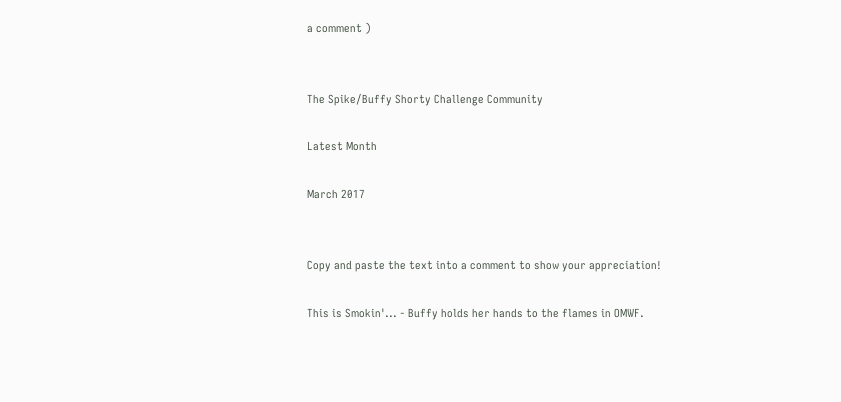a comment )


The Spike/Buffy Shorty Challenge Community

Latest Month

March 2017


Copy and paste the text into a comment to show your appreciation!

This is Smokin'... - Buffy holds her hands to the flames in OMWF.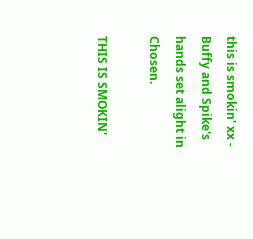this is smokin' xx - Buffy and Spike's hands set alight in Chosen.

THIS IS SMOKIN'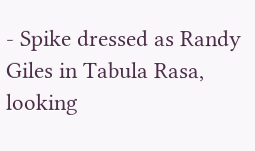- Spike dressed as Randy Giles in Tabula Rasa, looking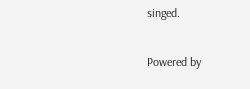singed.


Powered by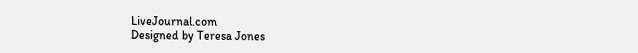LiveJournal.com
Designed by Teresa Jones